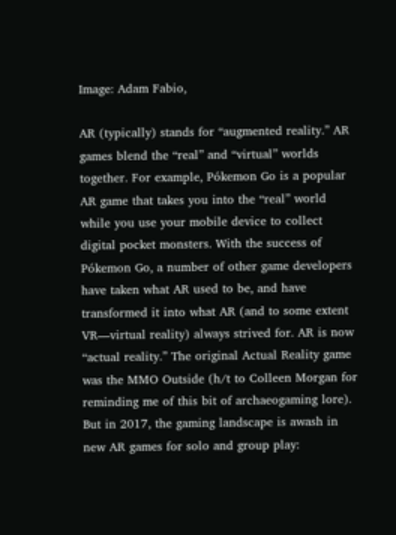Image: Adam Fabio,

AR (typically) stands for “augmented reality.” AR games blend the “real” and “virtual” worlds together. For example, Pókemon Go is a popular AR game that takes you into the “real” world while you use your mobile device to collect digital pocket monsters. With the success of Pókemon Go, a number of other game developers have taken what AR used to be, and have transformed it into what AR (and to some extent VR—virtual reality) always strived for. AR is now “actual reality.” The original Actual Reality game was the MMO Outside (h/t to Colleen Morgan for reminding me of this bit of archaeogaming lore). But in 2017, the gaming landscape is awash in new AR games for solo and group play: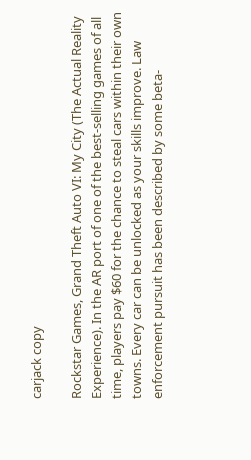carjack copy

Rockstar Games, Grand Theft Auto VI: My City (The Actual Reality Experience). In the AR port of one of the best-selling games of all time, players pay $60 for the chance to steal cars within their own towns. Every car can be unlocked as your skills improve. Law enforcement pursuit has been described by some beta-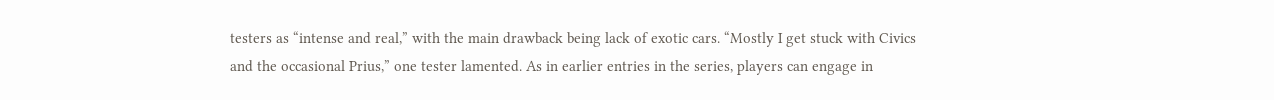testers as “intense and real,” with the main drawback being lack of exotic cars. “Mostly I get stuck with Civics and the occasional Prius,” one tester lamented. As in earlier entries in the series, players can engage in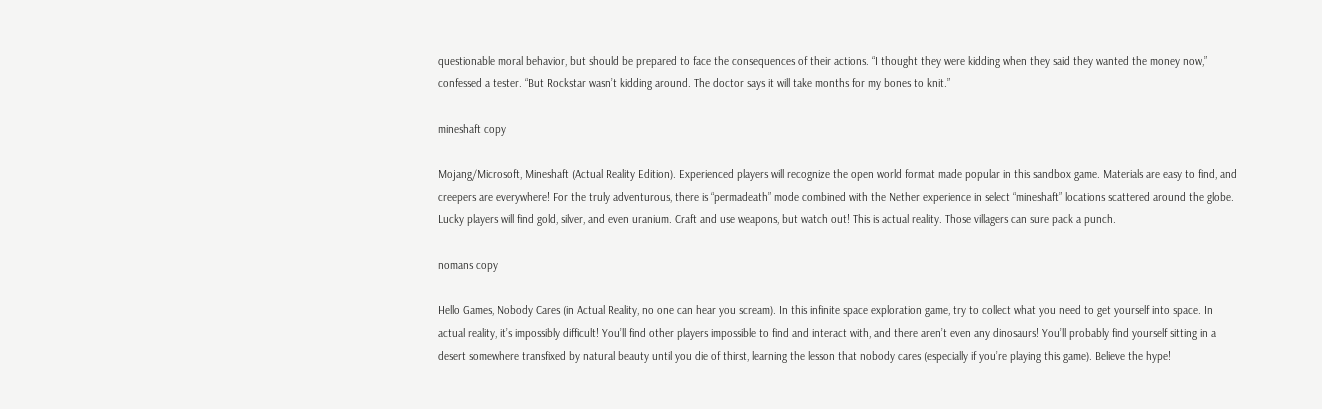questionable moral behavior, but should be prepared to face the consequences of their actions. “I thought they were kidding when they said they wanted the money now,” confessed a tester. “But Rockstar wasn’t kidding around. The doctor says it will take months for my bones to knit.”

mineshaft copy

Mojang/Microsoft, Mineshaft (Actual Reality Edition). Experienced players will recognize the open world format made popular in this sandbox game. Materials are easy to find, and creepers are everywhere! For the truly adventurous, there is “permadeath” mode combined with the Nether experience in select “mineshaft” locations scattered around the globe. Lucky players will find gold, silver, and even uranium. Craft and use weapons, but watch out! This is actual reality. Those villagers can sure pack a punch.

nomans copy

Hello Games, Nobody Cares (in Actual Reality, no one can hear you scream). In this infinite space exploration game, try to collect what you need to get yourself into space. In actual reality, it’s impossibly difficult! You’ll find other players impossible to find and interact with, and there aren’t even any dinosaurs! You’ll probably find yourself sitting in a desert somewhere transfixed by natural beauty until you die of thirst, learning the lesson that nobody cares (especially if you’re playing this game). Believe the hype!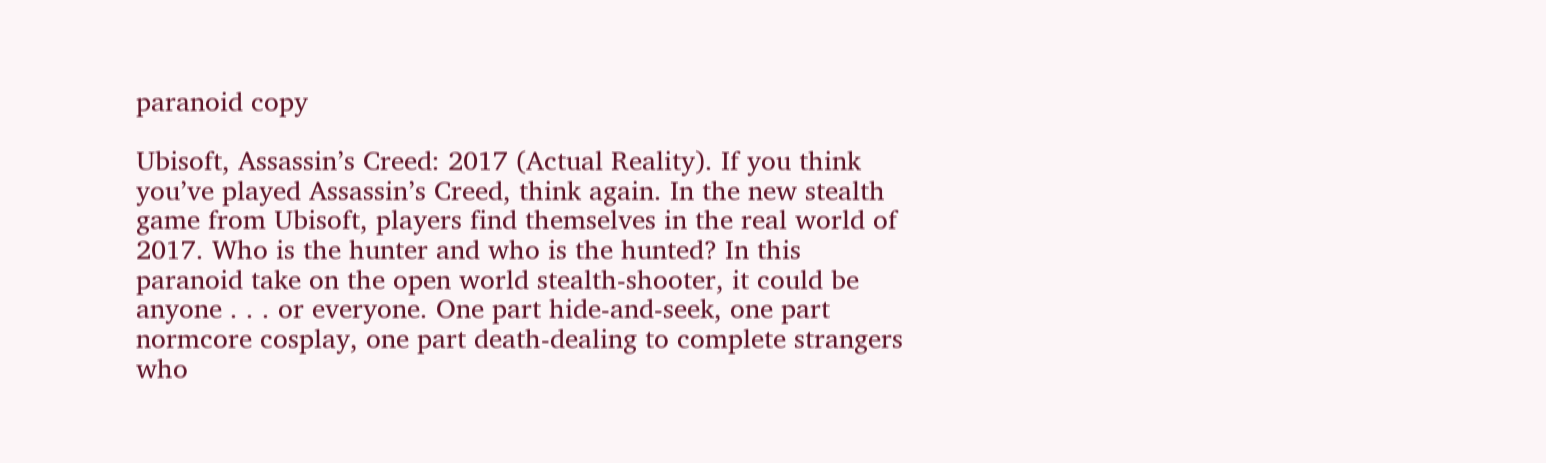paranoid copy

Ubisoft, Assassin’s Creed: 2017 (Actual Reality). If you think you’ve played Assassin’s Creed, think again. In the new stealth game from Ubisoft, players find themselves in the real world of 2017. Who is the hunter and who is the hunted? In this paranoid take on the open world stealth-shooter, it could be anyone . . . or everyone. One part hide-and-seek, one part normcore cosplay, one part death-dealing to complete strangers who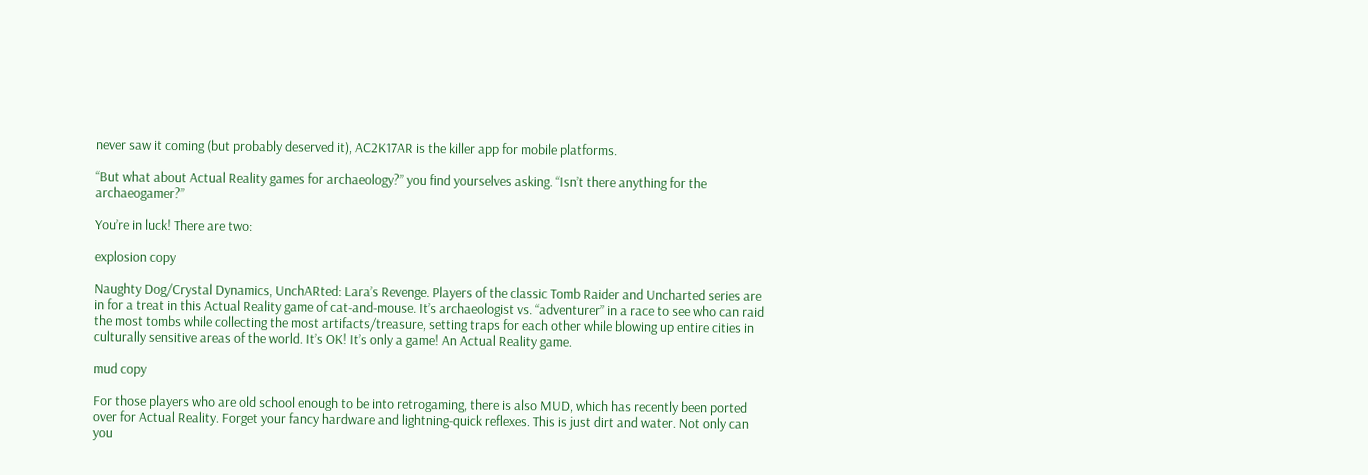never saw it coming (but probably deserved it), AC2K17AR is the killer app for mobile platforms.

“But what about Actual Reality games for archaeology?” you find yourselves asking. “Isn’t there anything for the archaeogamer?”

You’re in luck! There are two:

explosion copy

Naughty Dog/Crystal Dynamics, UnchARted: Lara’s Revenge. Players of the classic Tomb Raider and Uncharted series are in for a treat in this Actual Reality game of cat-and-mouse. It’s archaeologist vs. “adventurer” in a race to see who can raid the most tombs while collecting the most artifacts/treasure, setting traps for each other while blowing up entire cities in culturally sensitive areas of the world. It’s OK! It’s only a game! An Actual Reality game.

mud copy

For those players who are old school enough to be into retrogaming, there is also MUD, which has recently been ported over for Actual Reality. Forget your fancy hardware and lightning-quick reflexes. This is just dirt and water. Not only can you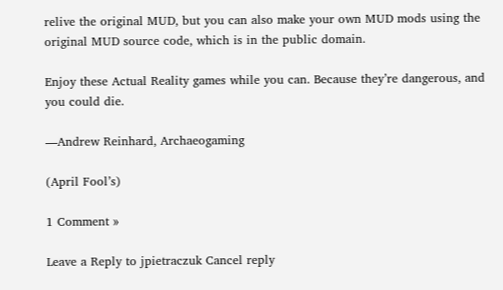relive the original MUD, but you can also make your own MUD mods using the original MUD source code, which is in the public domain.

Enjoy these Actual Reality games while you can. Because they’re dangerous, and you could die.

—Andrew Reinhard, Archaeogaming

(April Fool’s)

1 Comment »

Leave a Reply to jpietraczuk Cancel reply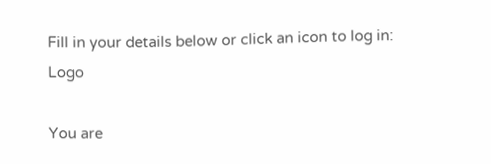Fill in your details below or click an icon to log in: Logo

You are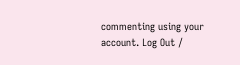commenting using your account. Log Out /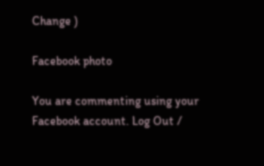Change )

Facebook photo

You are commenting using your Facebook account. Log Out /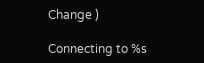Change )

Connecting to %s